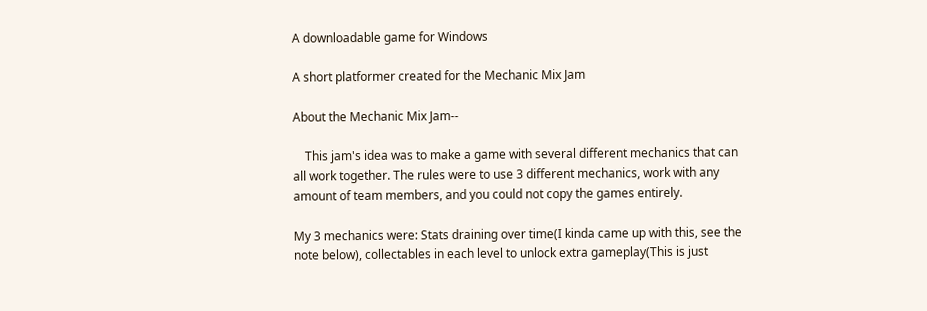A downloadable game for Windows

A short platformer created for the Mechanic Mix Jam

About the Mechanic Mix Jam--

    This jam's idea was to make a game with several different mechanics that can all work together. The rules were to use 3 different mechanics, work with any amount of team members, and you could not copy the games entirely.

My 3 mechanics were: Stats draining over time(I kinda came up with this, see the note below), collectables in each level to unlock extra gameplay(This is just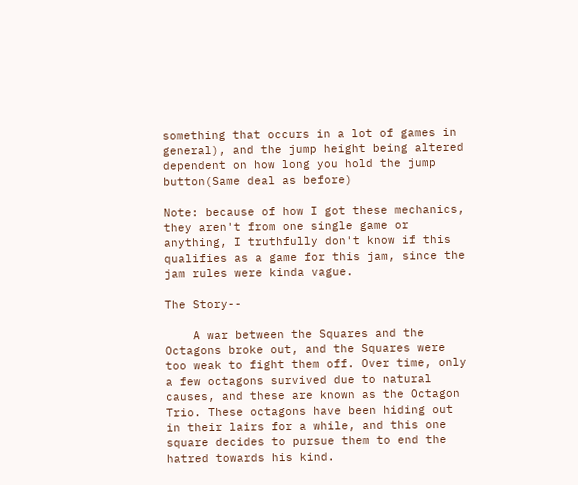something that occurs in a lot of games in general), and the jump height being altered dependent on how long you hold the jump button(Same deal as before)

Note: because of how I got these mechanics, they aren't from one single game or anything, I truthfully don't know if this qualifies as a game for this jam, since the jam rules were kinda vague.

The Story--

    A war between the Squares and the Octagons broke out, and the Squares were too weak to fight them off. Over time, only a few octagons survived due to natural causes, and these are known as the Octagon Trio. These octagons have been hiding out in their lairs for a while, and this one square decides to pursue them to end the hatred towards his kind.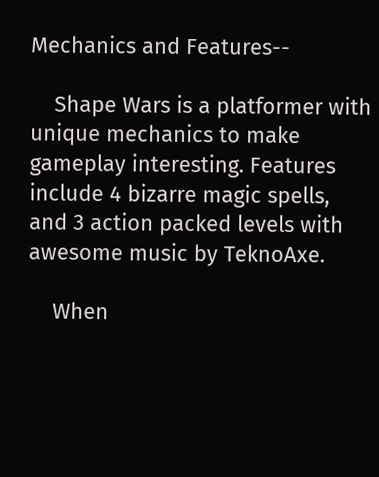Mechanics and Features--

    Shape Wars is a platformer with unique mechanics to make gameplay interesting. Features include 4 bizarre magic spells, and 3 action packed levels with awesome music by TeknoAxe.

    When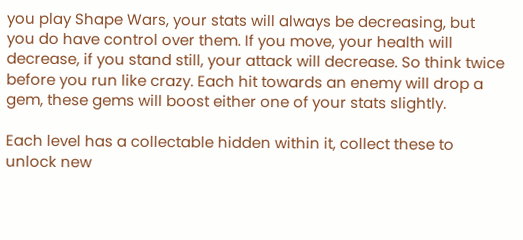you play Shape Wars, your stats will always be decreasing, but you do have control over them. If you move, your health will decrease, if you stand still, your attack will decrease. So think twice before you run like crazy. Each hit towards an enemy will drop a gem, these gems will boost either one of your stats slightly.

Each level has a collectable hidden within it, collect these to unlock new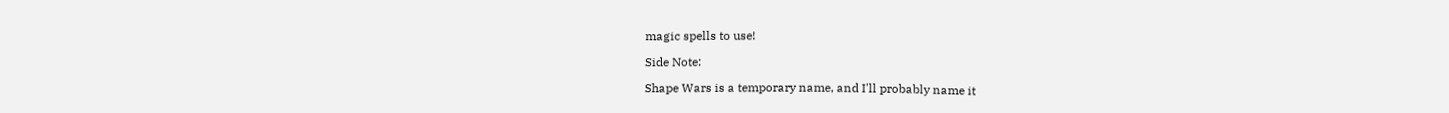magic spells to use!

Side Note:

Shape Wars is a temporary name, and I'll probably name it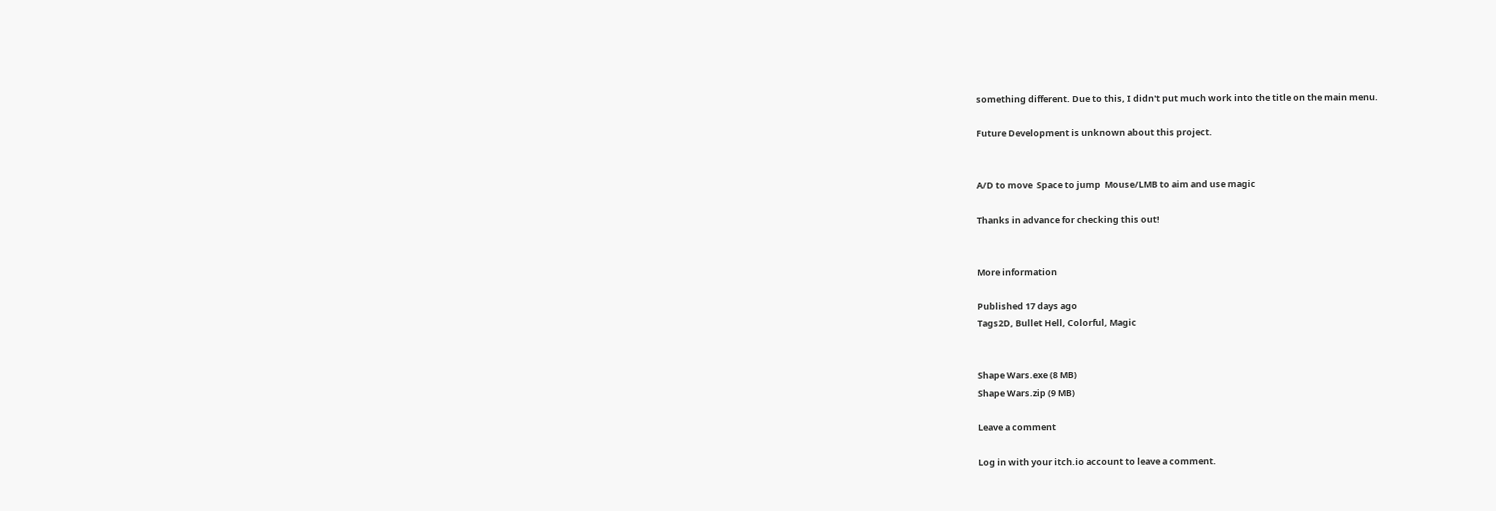something different. Due to this, I didn't put much work into the title on the main menu.

Future Development is unknown about this project.


A/D to move  Space to jump  Mouse/LMB to aim and use magic

Thanks in advance for checking this out!


More information

Published 17 days ago
Tags2D, Bullet Hell, Colorful, Magic


Shape Wars.exe (8 MB)
Shape Wars.zip (9 MB)

Leave a comment

Log in with your itch.io account to leave a comment.